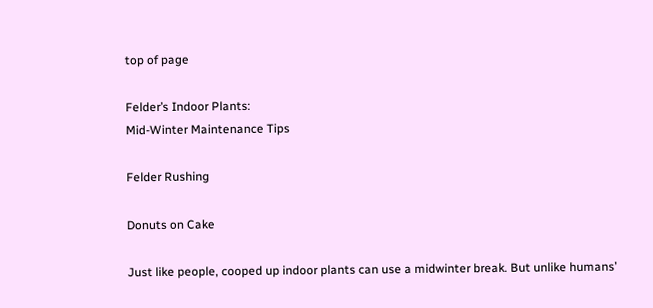top of page

Felder’s Indoor Plants:
Mid-Winter Maintenance Tips

Felder Rushing

Donuts on Cake

Just like people, cooped up indoor plants can use a midwinter break. But unlike humans’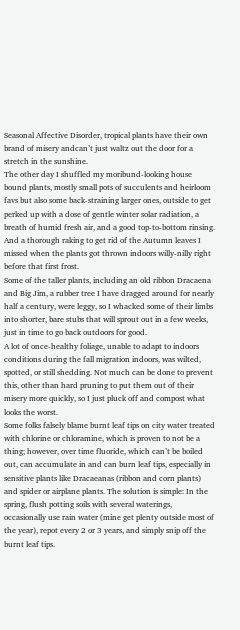Seasonal Affective Disorder, tropical plants have their own brand of misery andcan’t just waltz out the door for a stretch in the sunshine.
The other day I shuffled my moribund-looking house bound plants, mostly small pots of succulents and heirloom favs but also some back-straining larger ones, outside to get perked up with a dose of gentle winter solar radiation, a breath of humid fresh air, and a good top-to-bottom rinsing. And a thorough raking to get rid of the Autumn leaves I missed when the plants got thrown indoors willy-nilly right before that first frost.
Some of the taller plants, including an old ribbon Dracaena and Big Jim, a rubber tree I have dragged around for nearly half a century, were leggy, so I whacked some of their limbs into shorter, bare stubs that will sprout out in a few weeks, just in time to go back outdoors for good.
A lot of once-healthy foliage, unable to adapt to indoors conditions during the fall migration indoors, was wilted, spotted, or still shedding. Not much can be done to prevent this, other than hard pruning to put them out of their misery more quickly, so I just pluck off and compost what looks the worst.
Some folks falsely blame burnt leaf tips on city water treated with chlorine or chloramine, which is proven to not be a thing; however, over time fluoride, which can’t be boiled out, can accumulate in and can burn leaf tips, especially in sensitive plants like Dracaeanas (ribbon and corn plants) and spider or airplane plants. The solution is simple: In the spring, flush potting soils with several waterings, occasionally use rain water (mine get plenty outside most of the year), repot every 2 or 3 years, and simply snip off the burnt leaf tips.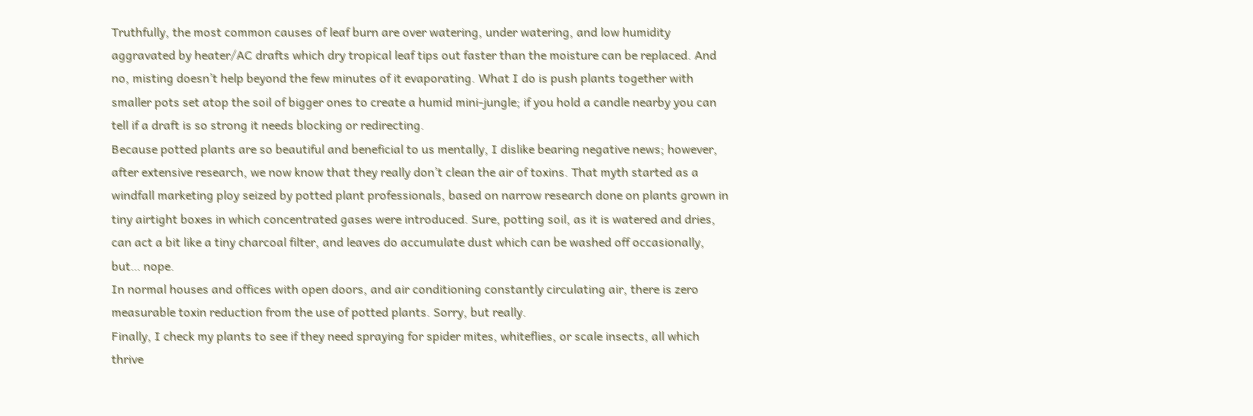Truthfully, the most common causes of leaf burn are over watering, under watering, and low humidity aggravated by heater/AC drafts which dry tropical leaf tips out faster than the moisture can be replaced. And no, misting doesn’t help beyond the few minutes of it evaporating. What I do is push plants together with smaller pots set atop the soil of bigger ones to create a humid mini-jungle; if you hold a candle nearby you can tell if a draft is so strong it needs blocking or redirecting.
Because potted plants are so beautiful and beneficial to us mentally, I dislike bearing negative news; however, after extensive research, we now know that they really don’t clean the air of toxins. That myth started as a windfall marketing ploy seized by potted plant professionals, based on narrow research done on plants grown in tiny airtight boxes in which concentrated gases were introduced. Sure, potting soil, as it is watered and dries, can act a bit like a tiny charcoal filter, and leaves do accumulate dust which can be washed off occasionally, but… nope.
In normal houses and offices with open doors, and air conditioning constantly circulating air, there is zero measurable toxin reduction from the use of potted plants. Sorry, but really.
Finally, I check my plants to see if they need spraying for spider mites, whiteflies, or scale insects, all which thrive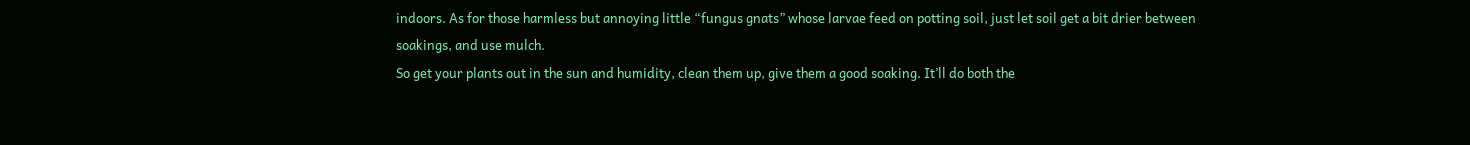indoors. As for those harmless but annoying little “fungus gnats” whose larvae feed on potting soil, just let soil get a bit drier between soakings, and use mulch.
So get your plants out in the sun and humidity, clean them up, give them a good soaking. It’ll do both the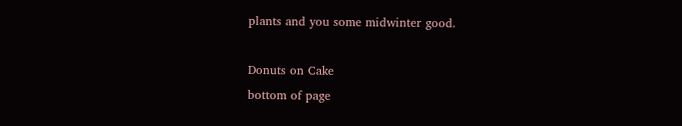plants and you some midwinter good.

Donuts on Cake
bottom of page